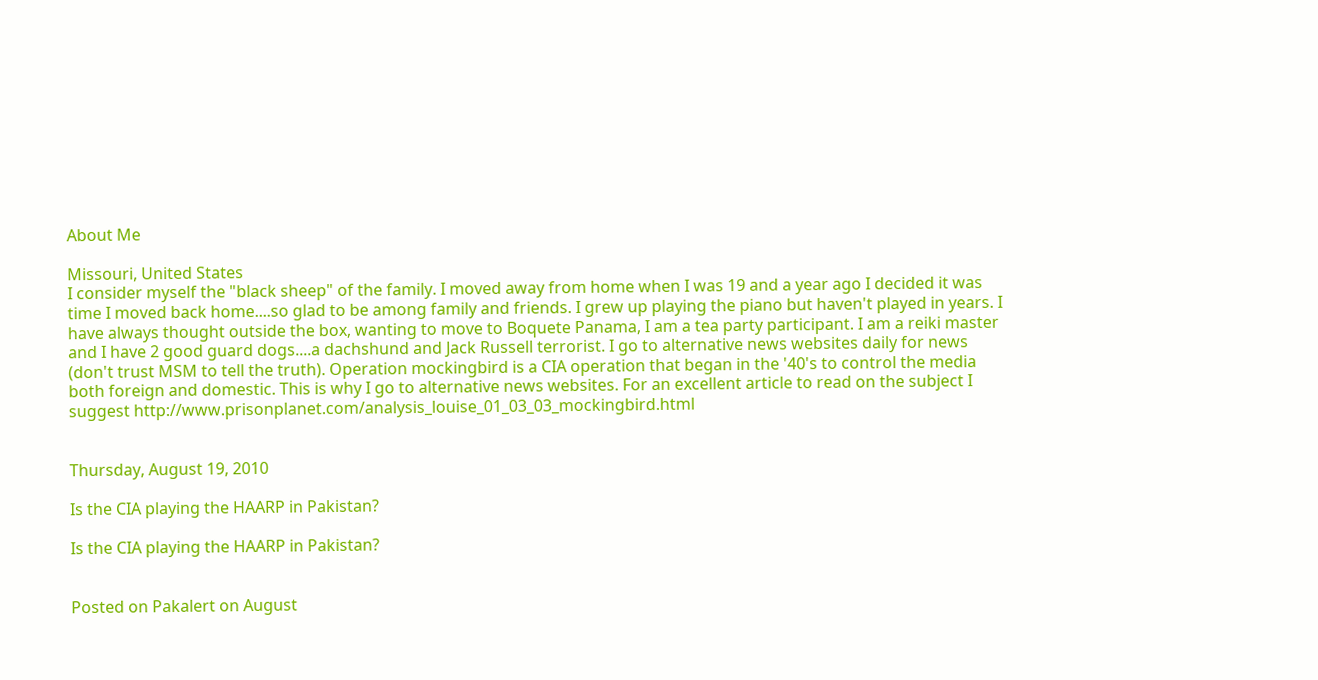About Me

Missouri, United States
I consider myself the "black sheep" of the family. I moved away from home when I was 19 and a year ago I decided it was time I moved back home....so glad to be among family and friends. I grew up playing the piano but haven't played in years. I have always thought outside the box, wanting to move to Boquete Panama, I am a tea party participant. I am a reiki master and I have 2 good guard dogs....a dachshund and Jack Russell terrorist. I go to alternative news websites daily for news (don't trust MSM to tell the truth). Operation mockingbird is a CIA operation that began in the '40's to control the media both foreign and domestic. This is why I go to alternative news websites. For an excellent article to read on the subject I suggest http://www.prisonplanet.com/analysis_louise_01_03_03_mockingbird.html


Thursday, August 19, 2010

Is the CIA playing the HAARP in Pakistan?

Is the CIA playing the HAARP in Pakistan?


Posted on Pakalert on August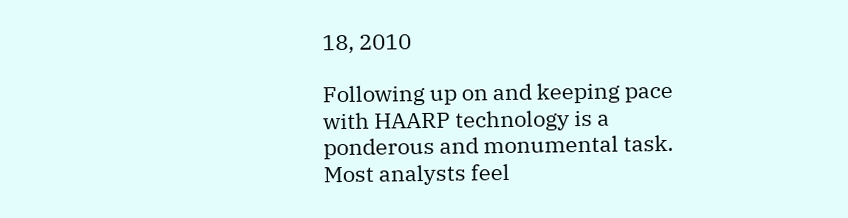18, 2010

Following up on and keeping pace with HAARP technology is a ponderous and monumental task. Most analysts feel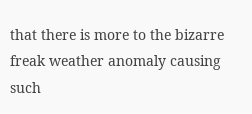that there is more to the bizarre freak weather anomaly causing such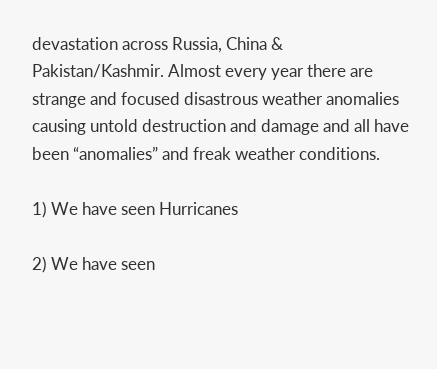devastation across Russia, China & Pakistan/Kashmir. Almost every year there are strange and focused disastrous weather anomalies causing untold destruction and damage and all have been “anomalies” and freak weather conditions.

1) We have seen Hurricanes

2) We have seen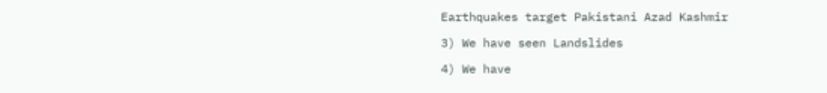Earthquakes target Pakistani Azad Kashmir

3) We have seen Landslides

4) We have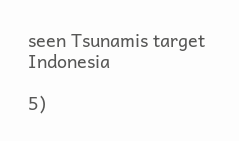seen Tsunamis target Indonesia

5)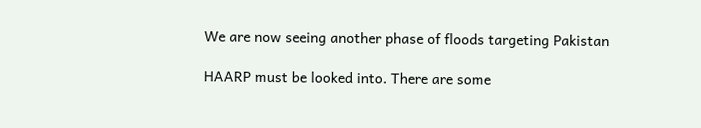We are now seeing another phase of floods targeting Pakistan

HAARP must be looked into. There are some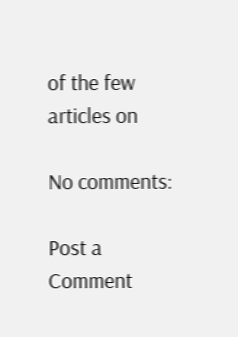of the few articles on

No comments:

Post a Comment